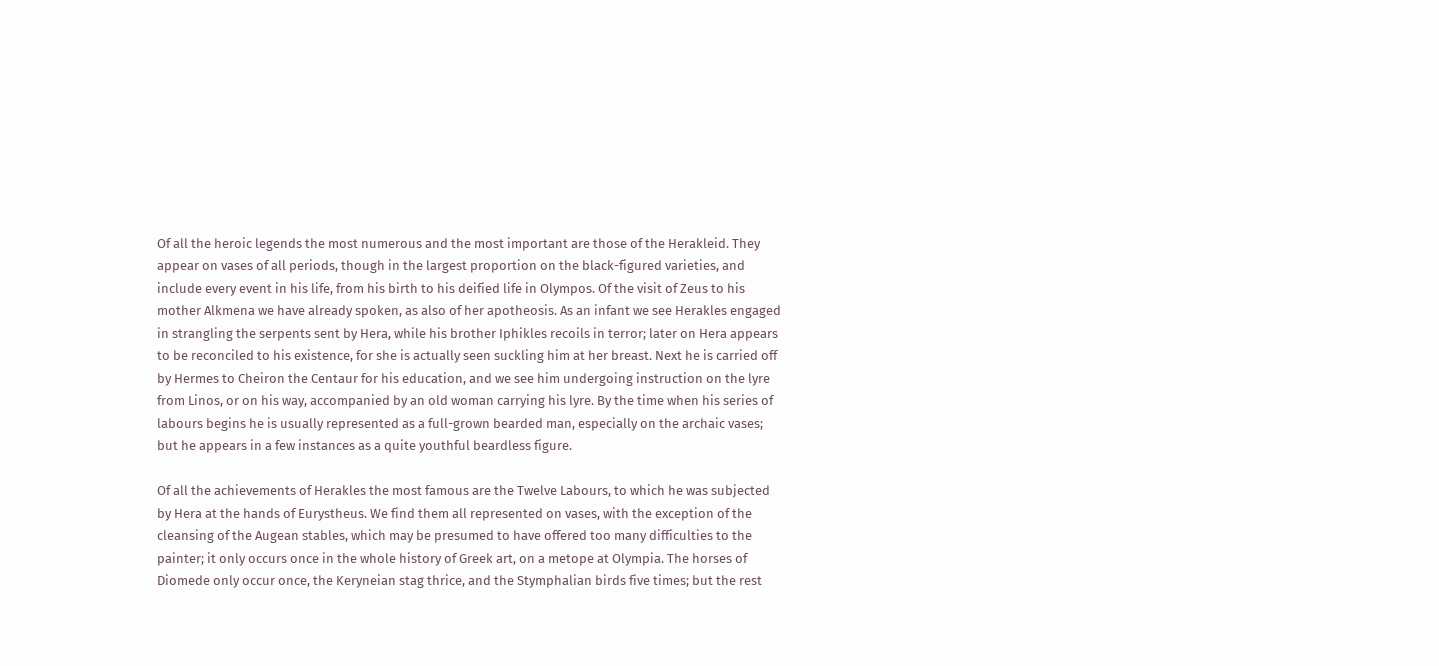Of all the heroic legends the most numerous and the most important are those of the Herakleid. They appear on vases of all periods, though in the largest proportion on the black-figured varieties, and include every event in his life, from his birth to his deified life in Olympos. Of the visit of Zeus to his mother Alkmena we have already spoken, as also of her apotheosis. As an infant we see Herakles engaged in strangling the serpents sent by Hera, while his brother Iphikles recoils in terror; later on Hera appears to be reconciled to his existence, for she is actually seen suckling him at her breast. Next he is carried off by Hermes to Cheiron the Centaur for his education, and we see him undergoing instruction on the lyre from Linos, or on his way, accompanied by an old woman carrying his lyre. By the time when his series of labours begins he is usually represented as a full-grown bearded man, especially on the archaic vases; but he appears in a few instances as a quite youthful beardless figure.

Of all the achievements of Herakles the most famous are the Twelve Labours, to which he was subjected by Hera at the hands of Eurystheus. We find them all represented on vases, with the exception of the cleansing of the Augean stables, which may be presumed to have offered too many difficulties to the painter; it only occurs once in the whole history of Greek art, on a metope at Olympia. The horses of Diomede only occur once, the Keryneian stag thrice, and the Stymphalian birds five times; but the rest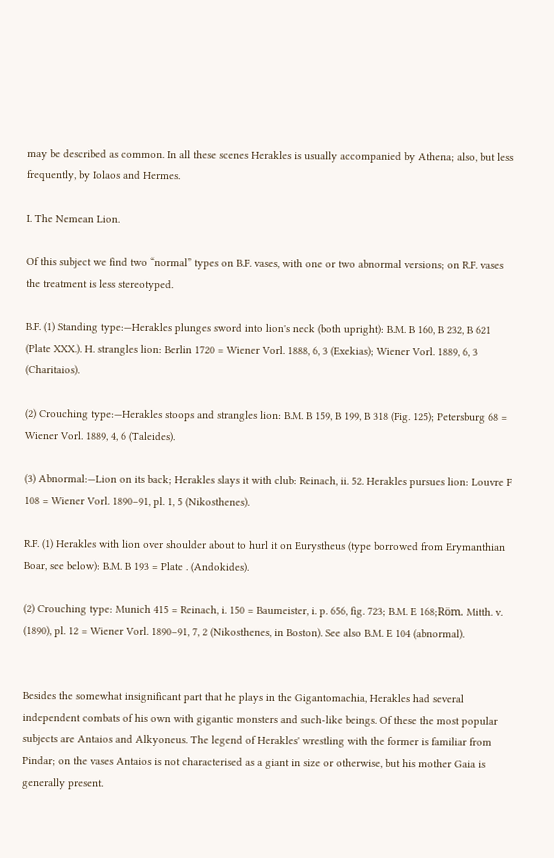may be described as common. In all these scenes Herakles is usually accompanied by Athena; also, but less frequently, by Iolaos and Hermes.

I. The Nemean Lion.

Of this subject we find two “normal” types on B.F. vases, with one or two abnormal versions; on R.F. vases the treatment is less stereotyped.

B.F. (1) Standing type:—Herakles plunges sword into lion's neck (both upright): B.M. B 160, B 232, B 621 (Plate XXX.). H. strangles lion: Berlin 1720 = Wiener Vorl. 1888, 6, 3 (Exekias); Wiener Vorl. 1889, 6, 3 (Charitaios).

(2) Crouching type:—Herakles stoops and strangles lion: B.M. B 159, B 199, B 318 (Fig. 125); Petersburg 68 = Wiener Vorl. 1889, 4, 6 (Taleides).

(3) Abnormal:—Lion on its back; Herakles slays it with club: Reinach, ii. 52. Herakles pursues lion: Louvre F 108 = Wiener Vorl. 1890–91, pl. 1, 5 (Nikosthenes).

R.F. (1) Herakles with lion over shoulder about to hurl it on Eurystheus (type borrowed from Erymanthian Boar, see below): B.M. B 193 = Plate . (Andokides).

(2) Crouching type: Munich 415 = Reinach, i. 150 = Baumeister, i. p. 656, fig. 723; B.M. E 168;Röm. Mitth. v. (1890), pl. 12 = Wiener Vorl. 1890–91, 7, 2 (Nikosthenes, in Boston). See also B.M. E 104 (abnormal).


Besides the somewhat insignificant part that he plays in the Gigantomachia, Herakles had several independent combats of his own with gigantic monsters and such-like beings. Of these the most popular subjects are Antaios and Alkyoneus. The legend of Herakles' wrestling with the former is familiar from Pindar; on the vases Antaios is not characterised as a giant in size or otherwise, but his mother Gaia is generally present.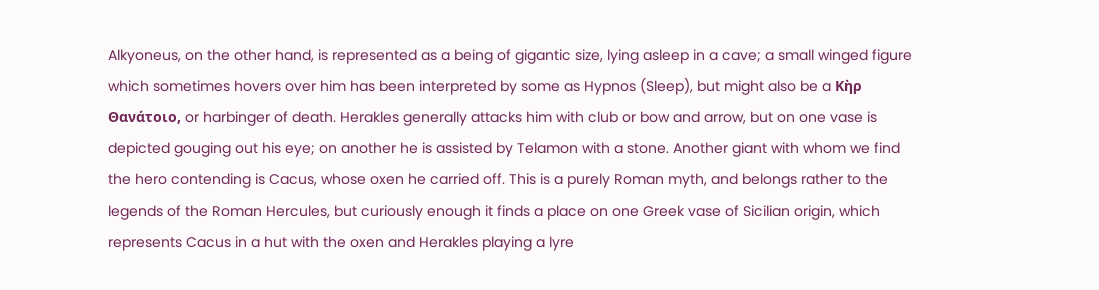Alkyoneus, on the other hand, is represented as a being of gigantic size, lying asleep in a cave; a small winged figure which sometimes hovers over him has been interpreted by some as Hypnos (Sleep), but might also be a Κὴρ Θανάτοιο, or harbinger of death. Herakles generally attacks him with club or bow and arrow, but on one vase is depicted gouging out his eye; on another he is assisted by Telamon with a stone. Another giant with whom we find the hero contending is Cacus, whose oxen he carried off. This is a purely Roman myth, and belongs rather to the legends of the Roman Hercules, but curiously enough it finds a place on one Greek vase of Sicilian origin, which represents Cacus in a hut with the oxen and Herakles playing a lyre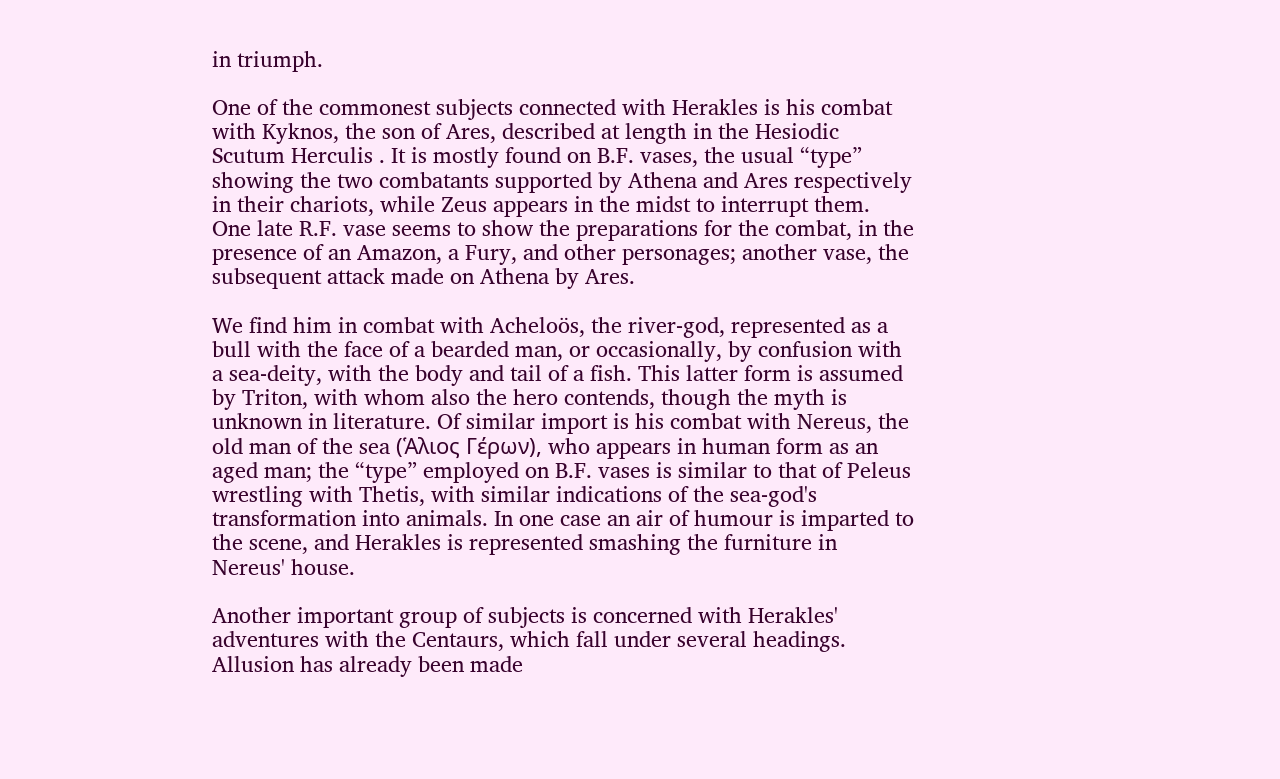in triumph.

One of the commonest subjects connected with Herakles is his combat with Kyknos, the son of Ares, described at length in the Hesiodic Scutum Herculis . It is mostly found on B.F. vases, the usual “type” showing the two combatants supported by Athena and Ares respectively in their chariots, while Zeus appears in the midst to interrupt them. One late R.F. vase seems to show the preparations for the combat, in the presence of an Amazon, a Fury, and other personages; another vase, the subsequent attack made on Athena by Ares.

We find him in combat with Acheloös, the river-god, represented as a bull with the face of a bearded man, or occasionally, by confusion with a sea-deity, with the body and tail of a fish. This latter form is assumed by Triton, with whom also the hero contends, though the myth is unknown in literature. Of similar import is his combat with Nereus, the old man of the sea (Ἁλιος Γέρων), who appears in human form as an aged man; the “type” employed on B.F. vases is similar to that of Peleus wrestling with Thetis, with similar indications of the sea-god's transformation into animals. In one case an air of humour is imparted to the scene, and Herakles is represented smashing the furniture in Nereus' house.

Another important group of subjects is concerned with Herakles' adventures with the Centaurs, which fall under several headings. Allusion has already been made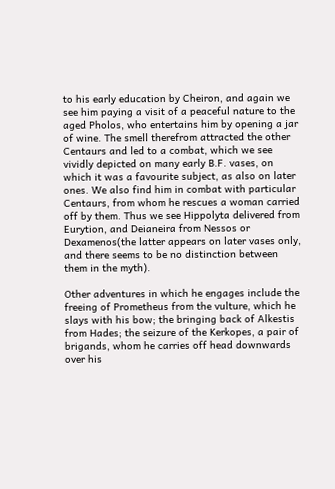to his early education by Cheiron, and again we see him paying a visit of a peaceful nature to the aged Pholos, who entertains him by opening a jar of wine. The smell therefrom attracted the other Centaurs and led to a combat, which we see vividly depicted on many early B.F. vases, on which it was a favourite subject, as also on later ones. We also find him in combat with particular Centaurs, from whom he rescues a woman carried off by them. Thus we see Hippolyta delivered from Eurytion, and Deianeira from Nessos or Dexamenos(the latter appears on later vases only, and there seems to be no distinction between them in the myth).

Other adventures in which he engages include the freeing of Prometheus from the vulture, which he slays with his bow; the bringing back of Alkestis from Hades; the seizure of the Kerkopes, a pair of brigands, whom he carries off head downwards over his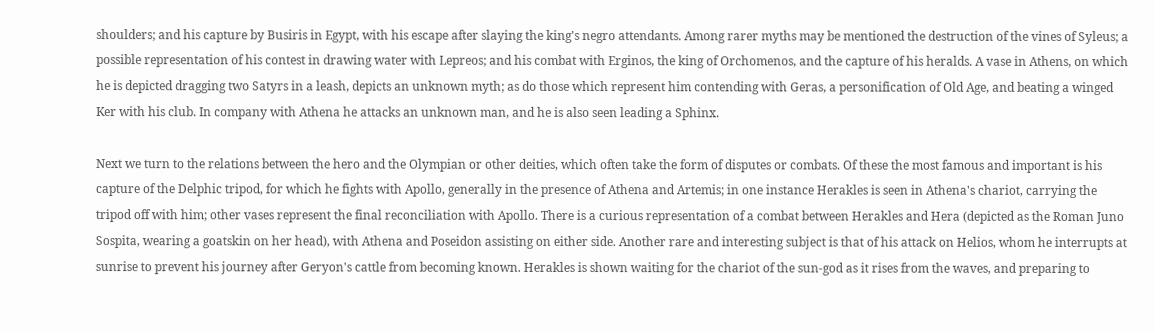shoulders; and his capture by Busiris in Egypt, with his escape after slaying the king's negro attendants. Among rarer myths may be mentioned the destruction of the vines of Syleus; a possible representation of his contest in drawing water with Lepreos; and his combat with Erginos, the king of Orchomenos, and the capture of his heralds. A vase in Athens, on which he is depicted dragging two Satyrs in a leash, depicts an unknown myth; as do those which represent him contending with Geras, a personification of Old Age, and beating a winged Ker with his club. In company with Athena he attacks an unknown man, and he is also seen leading a Sphinx.

Next we turn to the relations between the hero and the Olympian or other deities, which often take the form of disputes or combats. Of these the most famous and important is his capture of the Delphic tripod, for which he fights with Apollo, generally in the presence of Athena and Artemis; in one instance Herakles is seen in Athena's chariot, carrying the tripod off with him; other vases represent the final reconciliation with Apollo. There is a curious representation of a combat between Herakles and Hera (depicted as the Roman Juno Sospita, wearing a goatskin on her head), with Athena and Poseidon assisting on either side. Another rare and interesting subject is that of his attack on Helios, whom he interrupts at sunrise to prevent his journey after Geryon's cattle from becoming known. Herakles is shown waiting for the chariot of the sun-god as it rises from the waves, and preparing to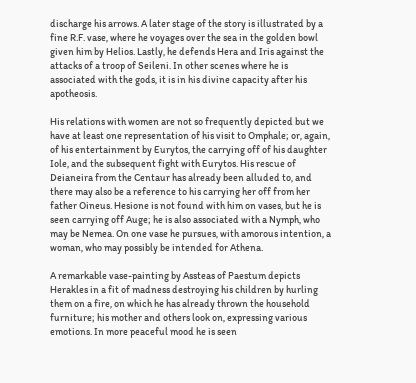discharge his arrows. A later stage of the story is illustrated by a fine R.F. vase, where he voyages over the sea in the golden bowl given him by Helios. Lastly, he defends Hera and Iris against the attacks of a troop of Seileni. In other scenes where he is associated with the gods, it is in his divine capacity after his apotheosis.

His relations with women are not so frequently depicted but we have at least one representation of his visit to Omphale; or, again, of his entertainment by Eurytos, the carrying off of his daughter Iole, and the subsequent fight with Eurytos. His rescue of Deianeira from the Centaur has already been alluded to, and there may also be a reference to his carrying her off from her father Oineus. Hesione is not found with him on vases, but he is seen carrying off Auge; he is also associated with a Nymph, who may be Nemea. On one vase he pursues, with amorous intention, a woman, who may possibly be intended for Athena.

A remarkable vase-painting by Assteas of Paestum depicts Herakles in a fit of madness destroying his children by hurling them on a fire, on which he has already thrown the household furniture; his mother and others look on, expressing various emotions. In more peaceful mood he is seen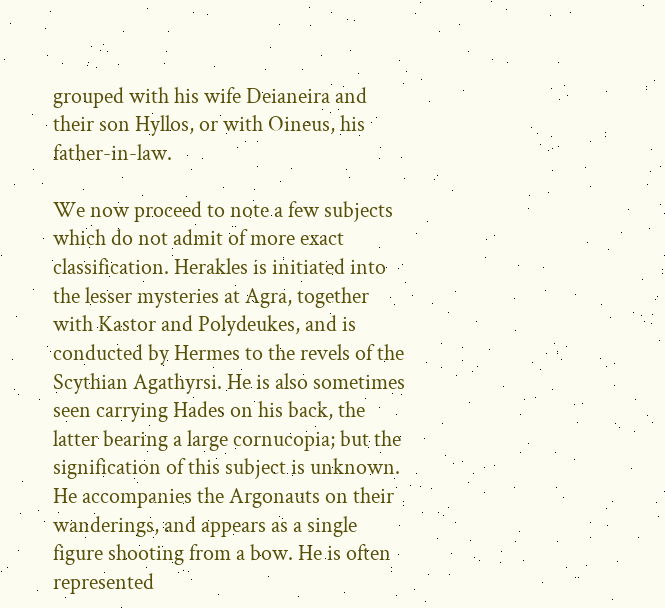grouped with his wife Deianeira and their son Hyllos, or with Oineus, his father-in-law.

We now proceed to note a few subjects which do not admit of more exact classification. Herakles is initiated into the lesser mysteries at Agra, together with Kastor and Polydeukes, and is conducted by Hermes to the revels of the Scythian Agathyrsi. He is also sometimes seen carrying Hades on his back, the latter bearing a large cornucopia; but the signification of this subject is unknown. He accompanies the Argonauts on their wanderings, and appears as a single figure shooting from a bow. He is often represented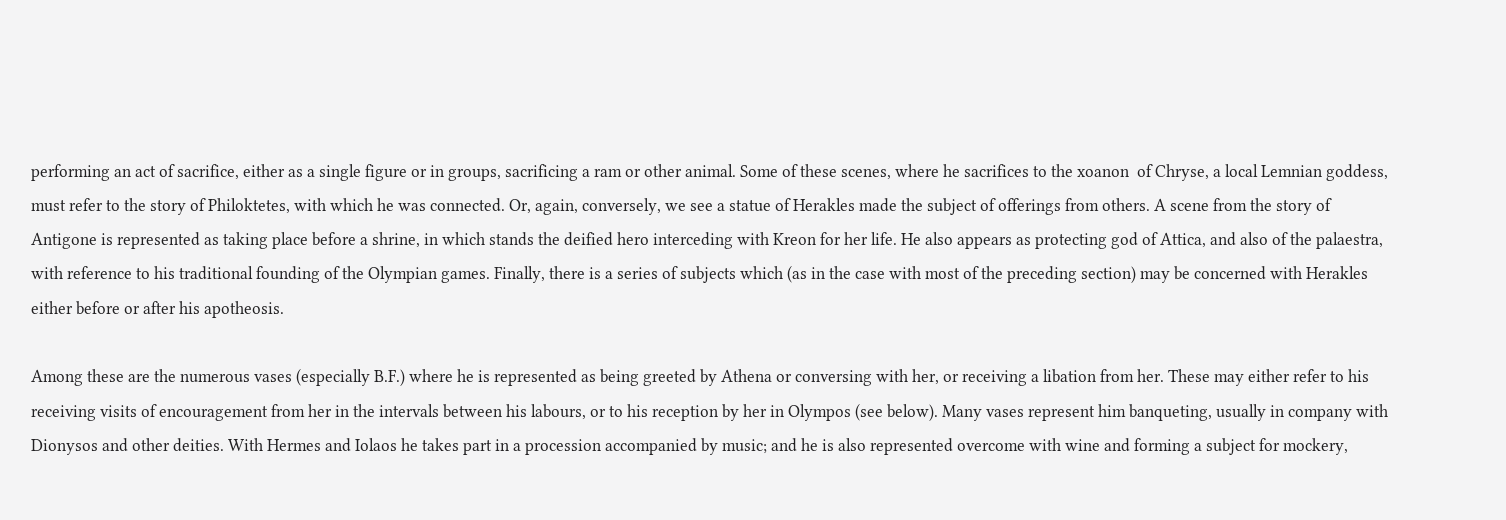performing an act of sacrifice, either as a single figure or in groups, sacrificing a ram or other animal. Some of these scenes, where he sacrifices to the xoanon  of Chryse, a local Lemnian goddess, must refer to the story of Philoktetes, with which he was connected. Or, again, conversely, we see a statue of Herakles made the subject of offerings from others. A scene from the story of Antigone is represented as taking place before a shrine, in which stands the deified hero interceding with Kreon for her life. He also appears as protecting god of Attica, and also of the palaestra, with reference to his traditional founding of the Olympian games. Finally, there is a series of subjects which (as in the case with most of the preceding section) may be concerned with Herakles either before or after his apotheosis.

Among these are the numerous vases (especially B.F.) where he is represented as being greeted by Athena or conversing with her, or receiving a libation from her. These may either refer to his receiving visits of encouragement from her in the intervals between his labours, or to his reception by her in Olympos (see below). Many vases represent him banqueting, usually in company with Dionysos and other deities. With Hermes and Iolaos he takes part in a procession accompanied by music; and he is also represented overcome with wine and forming a subject for mockery,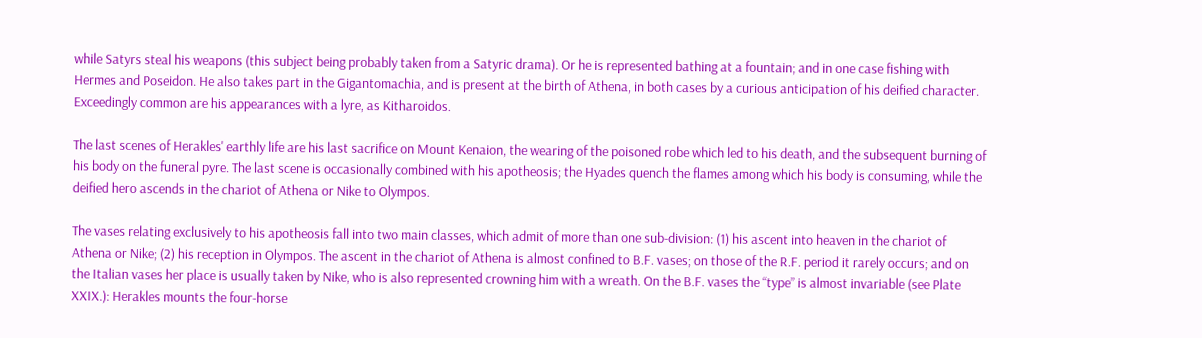while Satyrs steal his weapons (this subject being probably taken from a Satyric drama). Or he is represented bathing at a fountain; and in one case fishing with Hermes and Poseidon. He also takes part in the Gigantomachia, and is present at the birth of Athena, in both cases by a curious anticipation of his deified character. Exceedingly common are his appearances with a lyre, as Kitharoidos.

The last scenes of Herakles' earthly life are his last sacrifice on Mount Kenaion, the wearing of the poisoned robe which led to his death, and the subsequent burning of his body on the funeral pyre. The last scene is occasionally combined with his apotheosis; the Hyades quench the flames among which his body is consuming, while the deified hero ascends in the chariot of Athena or Nike to Olympos.

The vases relating exclusively to his apotheosis fall into two main classes, which admit of more than one sub-division: (1) his ascent into heaven in the chariot of Athena or Nike; (2) his reception in Olympos. The ascent in the chariot of Athena is almost confined to B.F. vases; on those of the R.F. period it rarely occurs; and on the Italian vases her place is usually taken by Nike, who is also represented crowning him with a wreath. On the B.F. vases the “type” is almost invariable (see Plate XXIX.): Herakles mounts the four-horse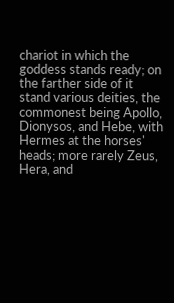chariot in which the goddess stands ready; on the farther side of it stand various deities, the commonest being Apollo, Dionysos, and Hebe, with Hermes at the horses' heads; more rarely Zeus, Hera, and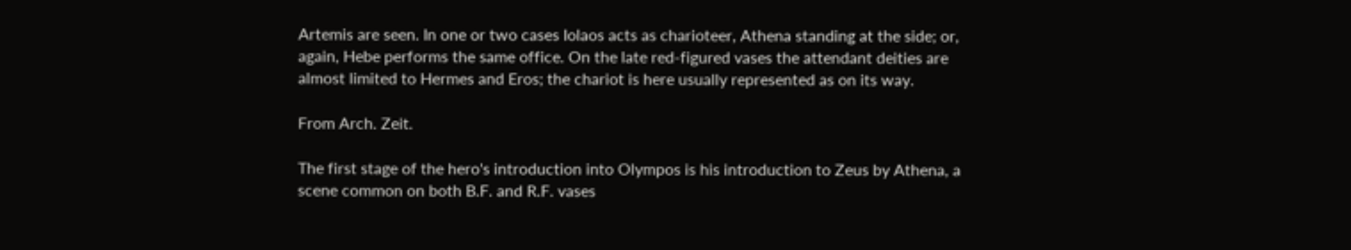Artemis are seen. In one or two cases Iolaos acts as charioteer, Athena standing at the side; or, again, Hebe performs the same office. On the late red-figured vases the attendant deities are almost limited to Hermes and Eros; the chariot is here usually represented as on its way.

From Arch. Zeit.

The first stage of the hero's introduction into Olympos is his introduction to Zeus by Athena, a scene common on both B.F. and R.F. vases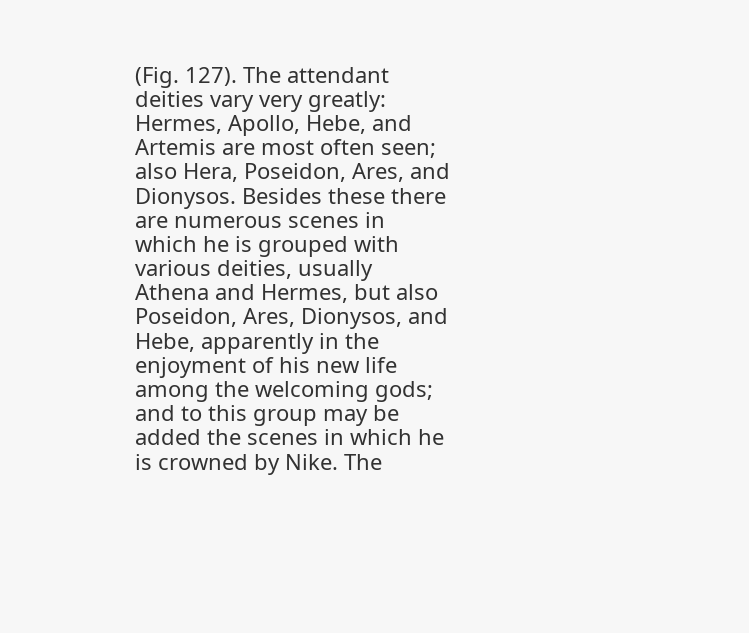(Fig. 127). The attendant deities vary very greatly: Hermes, Apollo, Hebe, and Artemis are most often seen; also Hera, Poseidon, Ares, and Dionysos. Besides these there are numerous scenes in which he is grouped with various deities, usually Athena and Hermes, but also Poseidon, Ares, Dionysos, and Hebe, apparently in the enjoyment of his new life among the welcoming gods; and to this group may be added the scenes in which he is crowned by Nike. The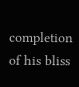completion of his bliss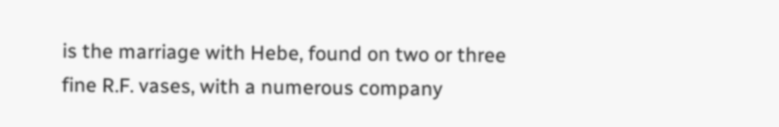is the marriage with Hebe, found on two or three fine R.F. vases, with a numerous company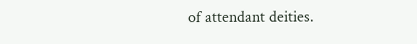of attendant deities.